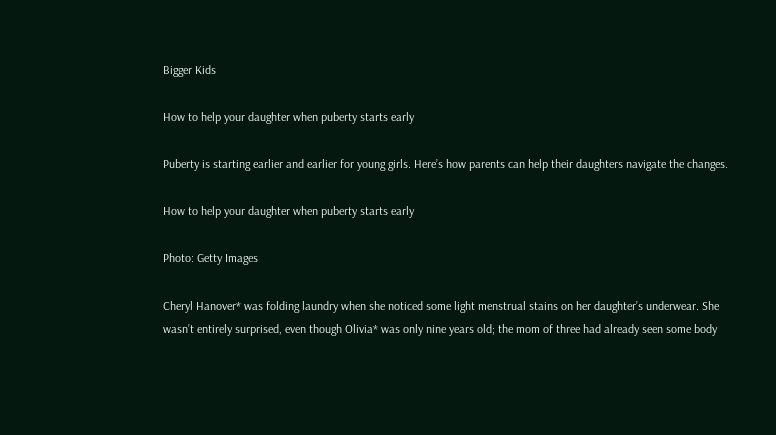Bigger Kids

How to help your daughter when puberty starts early

Puberty is starting earlier and earlier for young girls. Here’s how parents can help their daughters navigate the changes.

How to help your daughter when puberty starts early

Photo: Getty Images

Cheryl Hanover* was folding laundry when she noticed some light menstrual stains on her daughter’s underwear. She wasn’t entirely surprised, even though Olivia* was only nine years old; the mom of three had already seen some body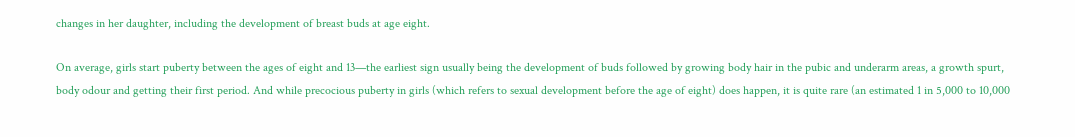changes in her daughter, including the development of breast buds at age eight.

On average, girls start puberty between the ages of eight and 13—the earliest sign usually being the development of buds followed by growing body hair in the pubic and underarm areas, a growth spurt, body odour and getting their first period. And while precocious puberty in girls (which refers to sexual development before the age of eight) does happen, it is quite rare (an estimated 1 in 5,000 to 10,000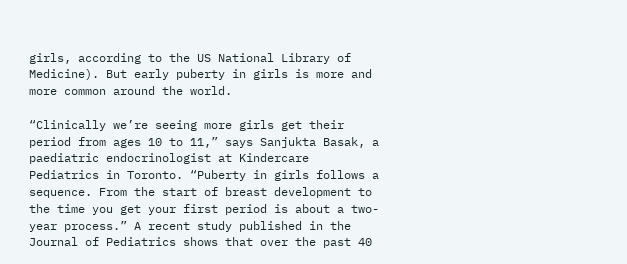girls, according to the US National Library of Medicine). But early puberty in girls is more and more common around the world.

“Clinically we’re seeing more girls get their period from ages 10 to 11,” says Sanjukta Basak, a paediatric endocrinologist at Kindercare Pediatrics in Toronto. “Puberty in girls follows a sequence. From the start of breast development to the time you get your first period is about a two-year process.” A recent study published in the Journal of Pediatrics shows that over the past 40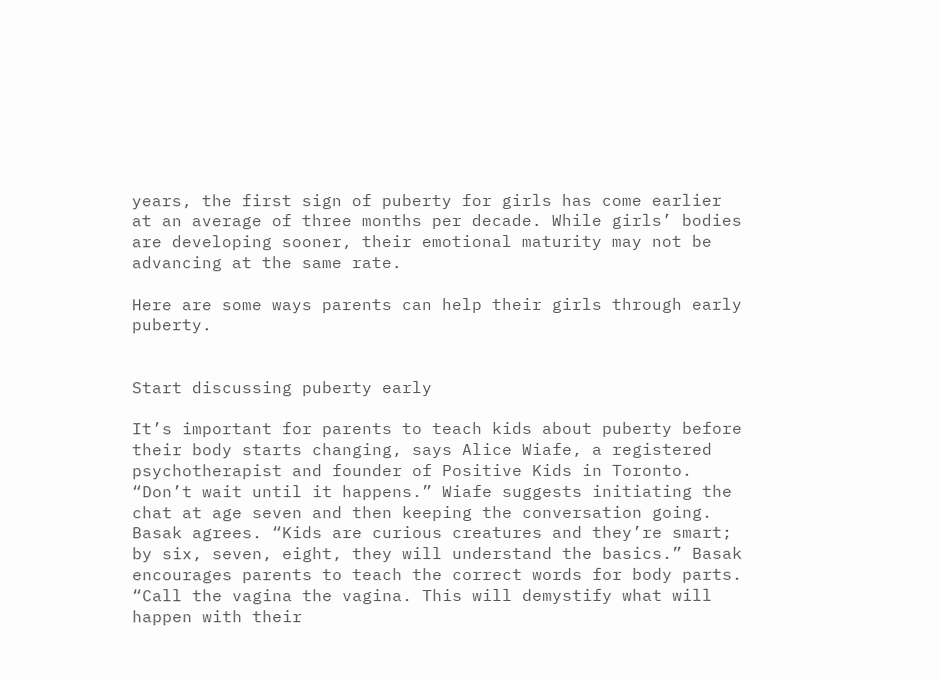years, the first sign of puberty for girls has come earlier at an average of three months per decade. While girls’ bodies are developing sooner, their emotional maturity may not be advancing at the same rate.

Here are some ways parents can help their girls through early puberty.


Start discussing puberty early

It’s important for parents to teach kids about puberty before their body starts changing, says Alice Wiafe, a registered psychotherapist and founder of Positive Kids in Toronto. “Don’t wait until it happens.” Wiafe suggests initiating the chat at age seven and then keeping the conversation going. Basak agrees. “Kids are curious creatures and they’re smart; by six, seven, eight, they will understand the basics.” Basak encourages parents to teach the correct words for body parts. “Call the vagina the vagina. This will demystify what will happen with their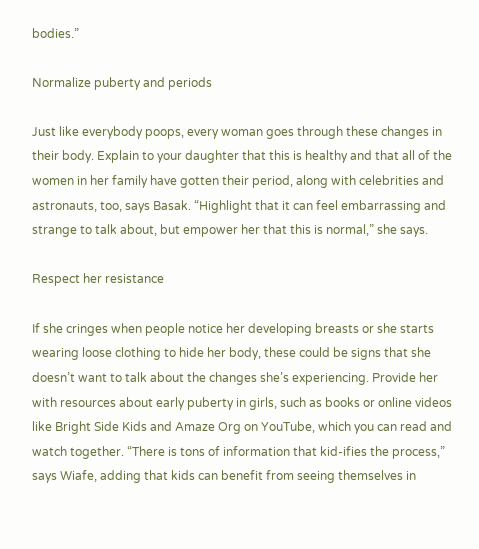bodies.”

Normalize puberty and periods

Just like everybody poops, every woman goes through these changes in their body. Explain to your daughter that this is healthy and that all of the women in her family have gotten their period, along with celebrities and astronauts, too, says Basak. “Highlight that it can feel embarrassing and strange to talk about, but empower her that this is normal,” she says.

Respect her resistance

If she cringes when people notice her developing breasts or she starts wearing loose clothing to hide her body, these could be signs that she doesn’t want to talk about the changes she’s experiencing. Provide her with resources about early puberty in girls, such as books or online videos like Bright Side Kids and Amaze Org on YouTube, which you can read and watch together. “There is tons of information that kid-ifies the process,” says Wiafe, adding that kids can benefit from seeing themselves in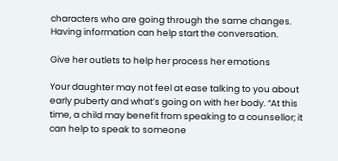characters who are going through the same changes. Having information can help start the conversation.

Give her outlets to help her process her emotions

Your daughter may not feel at ease talking to you about early puberty and what’s going on with her body. “At this time, a child may benefit from speaking to a counsellor; it can help to speak to someone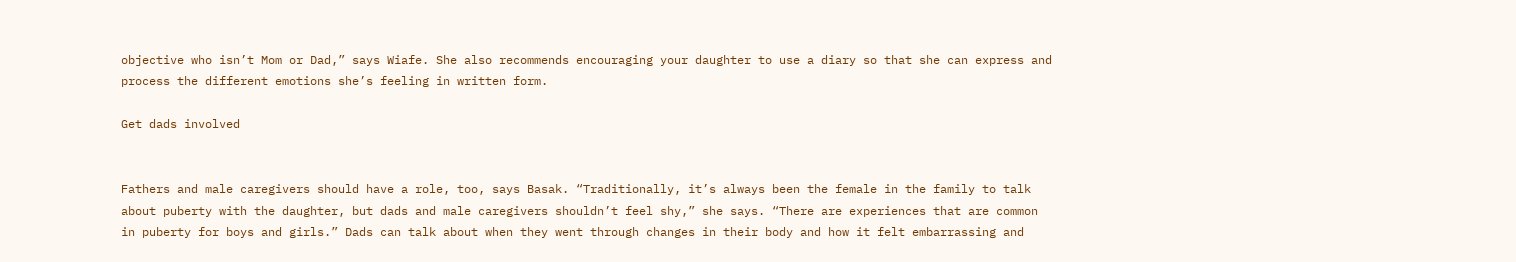objective who isn’t Mom or Dad,” says Wiafe. She also recommends encouraging your daughter to use a diary so that she can express and process the different emotions she’s feeling in written form.

Get dads involved


Fathers and male caregivers should have a role, too, says Basak. “Traditionally, it’s always been the female in the family to talk about puberty with the daughter, but dads and male caregivers shouldn’t feel shy,” she says. “There are experiences that are common in puberty for boys and girls.” Dads can talk about when they went through changes in their body and how it felt embarrassing and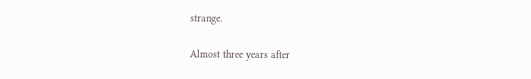strange.

Almost three years after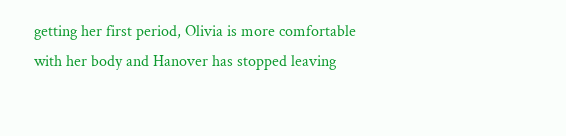getting her first period, Olivia is more comfortable with her body and Hanover has stopped leaving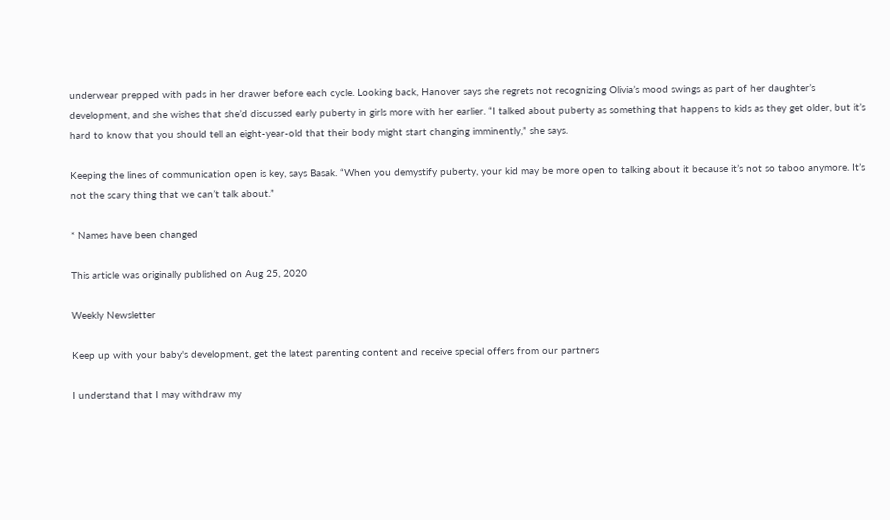underwear prepped with pads in her drawer before each cycle. Looking back, Hanover says she regrets not recognizing Olivia’s mood swings as part of her daughter’s development, and she wishes that she’d discussed early puberty in girls more with her earlier. “I talked about puberty as something that happens to kids as they get older, but it’s hard to know that you should tell an eight-year-old that their body might start changing imminently,” she says.

Keeping the lines of communication open is key, says Basak. “When you demystify puberty, your kid may be more open to talking about it because it’s not so taboo anymore. It’s not the scary thing that we can’t talk about.”

* Names have been changed

This article was originally published on Aug 25, 2020

Weekly Newsletter

Keep up with your baby's development, get the latest parenting content and receive special offers from our partners

I understand that I may withdraw my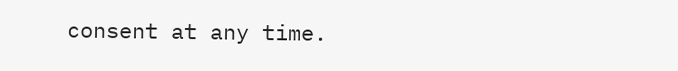consent at any time.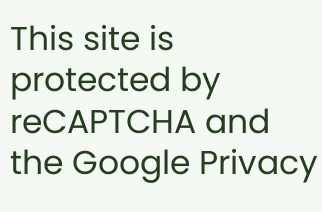This site is protected by reCAPTCHA and the Google Privacy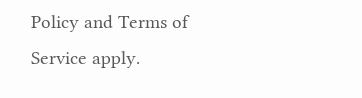Policy and Terms of Service apply.